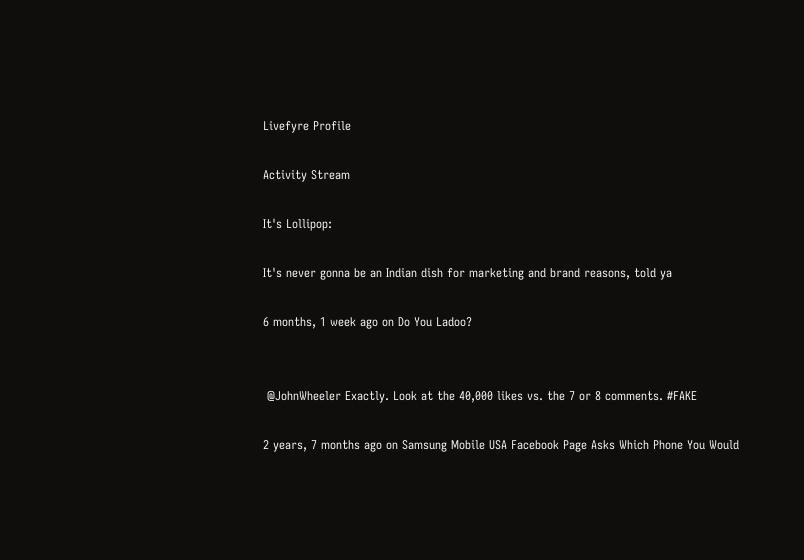Livefyre Profile

Activity Stream

It's Lollipop:

It's never gonna be an Indian dish for marketing and brand reasons, told ya

6 months, 1 week ago on Do You Ladoo?


 @JohnWheeler Exactly. Look at the 40,000 likes vs. the 7 or 8 comments. #FAKE

2 years, 7 months ago on Samsung Mobile USA Facebook Page Asks Which Phone You Would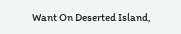Want On Deserted Island,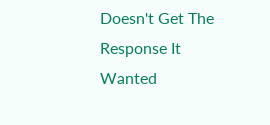Doesn't Get The Response It Wanted